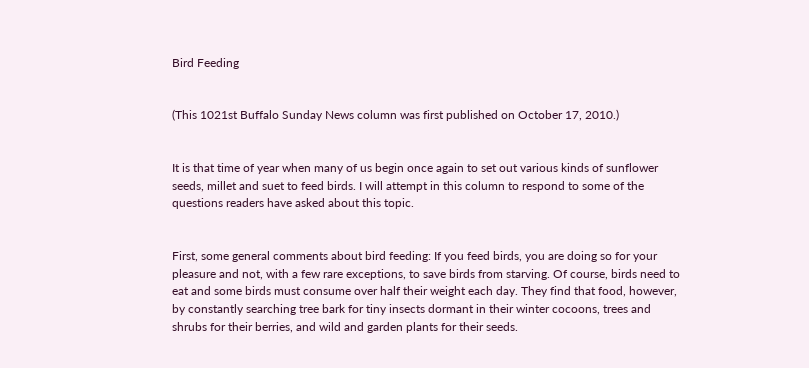Bird Feeding


(This 1021st Buffalo Sunday News column was first published on October 17, 2010.)


It is that time of year when many of us begin once again to set out various kinds of sunflower seeds, millet and suet to feed birds. I will attempt in this column to respond to some of the questions readers have asked about this topic.


First, some general comments about bird feeding: If you feed birds, you are doing so for your pleasure and not, with a few rare exceptions, to save birds from starving. Of course, birds need to eat and some birds must consume over half their weight each day. They find that food, however, by constantly searching tree bark for tiny insects dormant in their winter cocoons, trees and shrubs for their berries, and wild and garden plants for their seeds.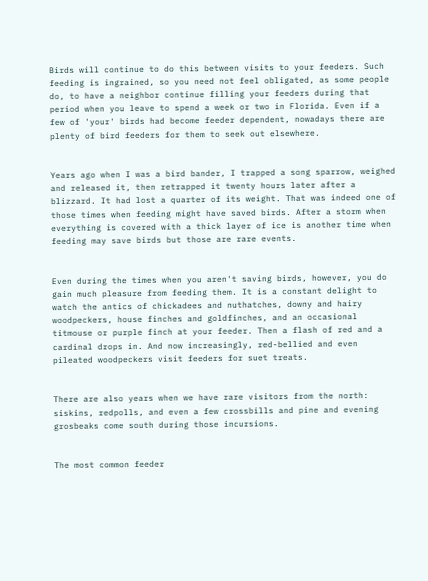Birds will continue to do this between visits to your feeders. Such feeding is ingrained, so you need not feel obligated, as some people do, to have a neighbor continue filling your feeders during that period when you leave to spend a week or two in Florida. Even if a few of 'your' birds had become feeder dependent, nowadays there are plenty of bird feeders for them to seek out elsewhere.


Years ago when I was a bird bander, I trapped a song sparrow, weighed and released it, then retrapped it twenty hours later after a blizzard. It had lost a quarter of its weight. That was indeed one of those times when feeding might have saved birds. After a storm when everything is covered with a thick layer of ice is another time when feeding may save birds but those are rare events.


Even during the times when you aren't saving birds, however, you do gain much pleasure from feeding them. It is a constant delight to watch the antics of chickadees and nuthatches, downy and hairy woodpeckers, house finches and goldfinches, and an occasional titmouse or purple finch at your feeder. Then a flash of red and a cardinal drops in. And now increasingly, red-bellied and even pileated woodpeckers visit feeders for suet treats.


There are also years when we have rare visitors from the north: siskins, redpolls, and even a few crossbills and pine and evening grosbeaks come south during those incursions.


The most common feeder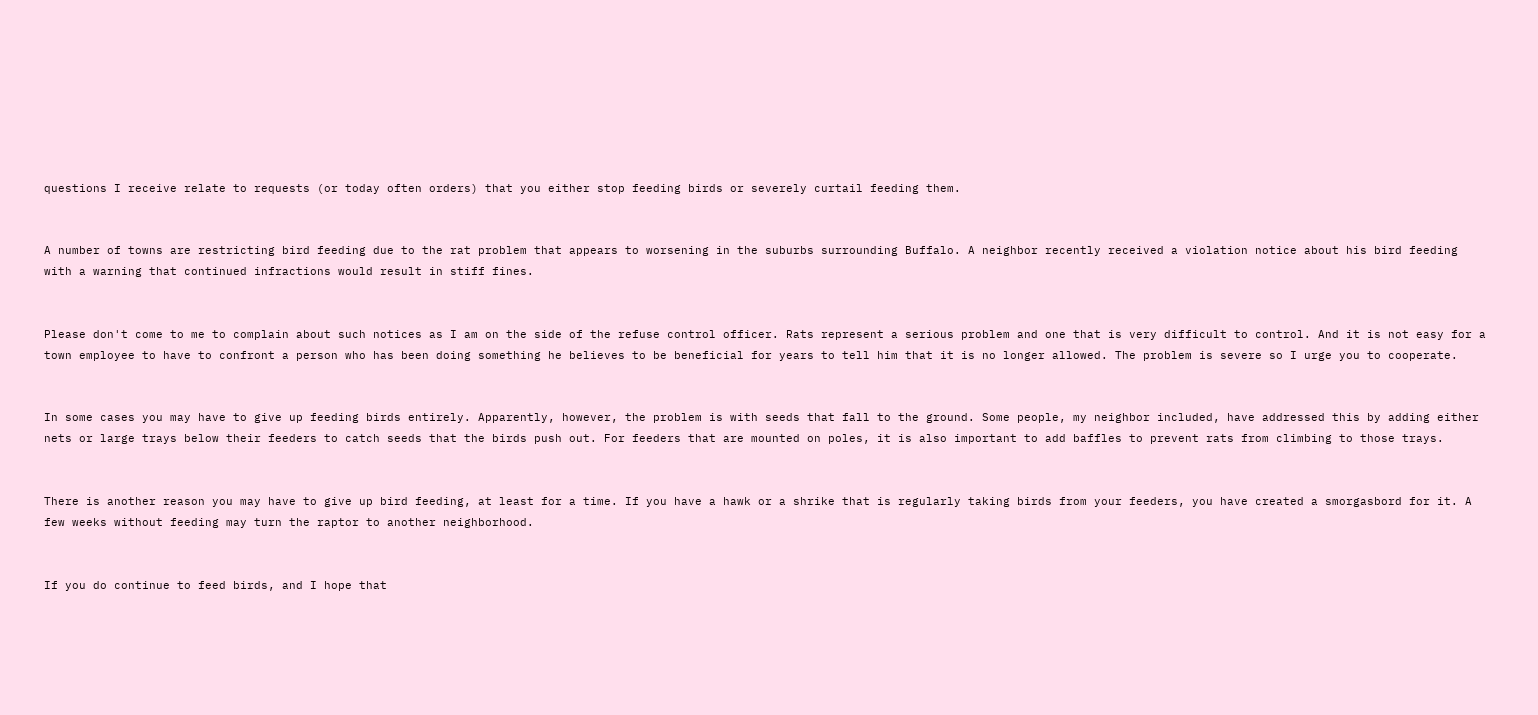questions I receive relate to requests (or today often orders) that you either stop feeding birds or severely curtail feeding them.


A number of towns are restricting bird feeding due to the rat problem that appears to worsening in the suburbs surrounding Buffalo. A neighbor recently received a violation notice about his bird feeding with a warning that continued infractions would result in stiff fines.


Please don't come to me to complain about such notices as I am on the side of the refuse control officer. Rats represent a serious problem and one that is very difficult to control. And it is not easy for a town employee to have to confront a person who has been doing something he believes to be beneficial for years to tell him that it is no longer allowed. The problem is severe so I urge you to cooperate.


In some cases you may have to give up feeding birds entirely. Apparently, however, the problem is with seeds that fall to the ground. Some people, my neighbor included, have addressed this by adding either nets or large trays below their feeders to catch seeds that the birds push out. For feeders that are mounted on poles, it is also important to add baffles to prevent rats from climbing to those trays.


There is another reason you may have to give up bird feeding, at least for a time. If you have a hawk or a shrike that is regularly taking birds from your feeders, you have created a smorgasbord for it. A few weeks without feeding may turn the raptor to another neighborhood.


If you do continue to feed birds, and I hope that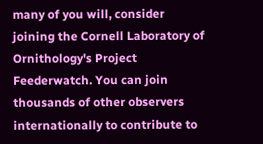many of you will, consider joining the Cornell Laboratory of Ornithology's Project Feederwatch. You can join thousands of other observers internationally to contribute to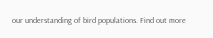our understanding of bird populations. Find out more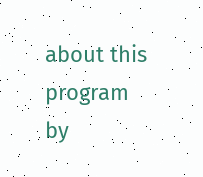about this program by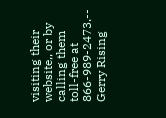visiting their website,, or by calling them toll-free at 866-989-2473.-- Gerry Rising